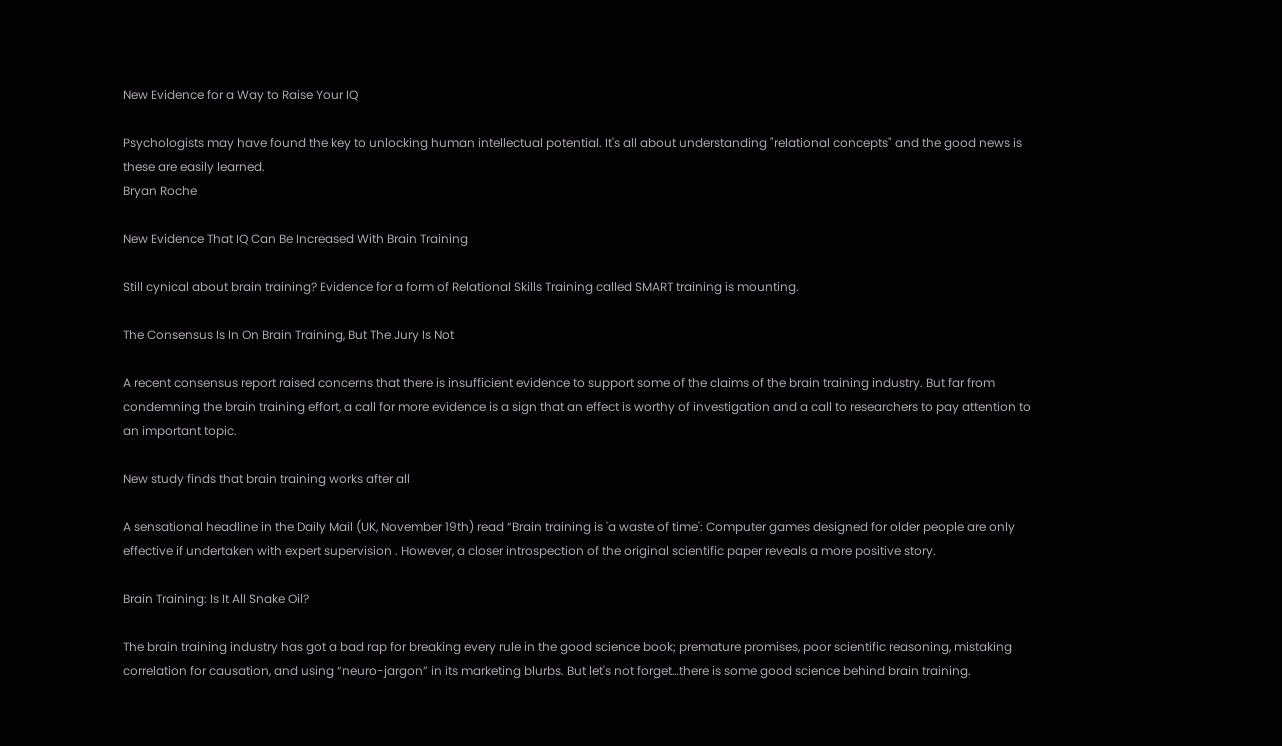New Evidence for a Way to Raise Your IQ

Psychologists may have found the key to unlocking human intellectual potential. It's all about understanding "relational concepts" and the good news is these are easily learned.
Bryan Roche

New Evidence That IQ Can Be Increased With Brain Training

Still cynical about brain training? Evidence for a form of Relational Skills Training called SMART training is mounting.

The Consensus Is In On Brain Training, But The Jury Is Not

A recent consensus report raised concerns that there is insufficient evidence to support some of the claims of the brain training industry. But far from condemning the brain training effort, a call for more evidence is a sign that an effect is worthy of investigation and a call to researchers to pay attention to an important topic.

New study finds that brain training works after all

A sensational headline in the Daily Mail (UK, November 19th) read “Brain training is 'a waste of time': Computer games designed for older people are only effective if undertaken with expert supervision . However, a closer introspection of the original scientific paper reveals a more positive story.

Brain Training: Is It All Snake Oil?

The brain training industry has got a bad rap for breaking every rule in the good science book; premature promises, poor scientific reasoning, mistaking correlation for causation, and using “neuro-jargon” in its marketing blurbs. But let's not forget…there is some good science behind brain training.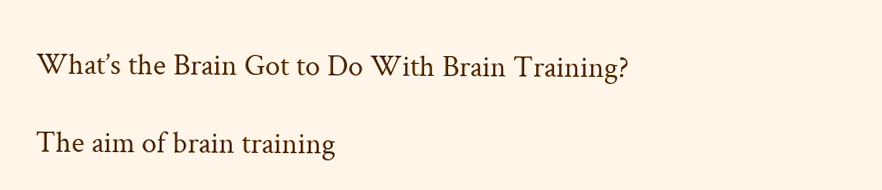What’s the Brain Got to Do With Brain Training?

The aim of brain training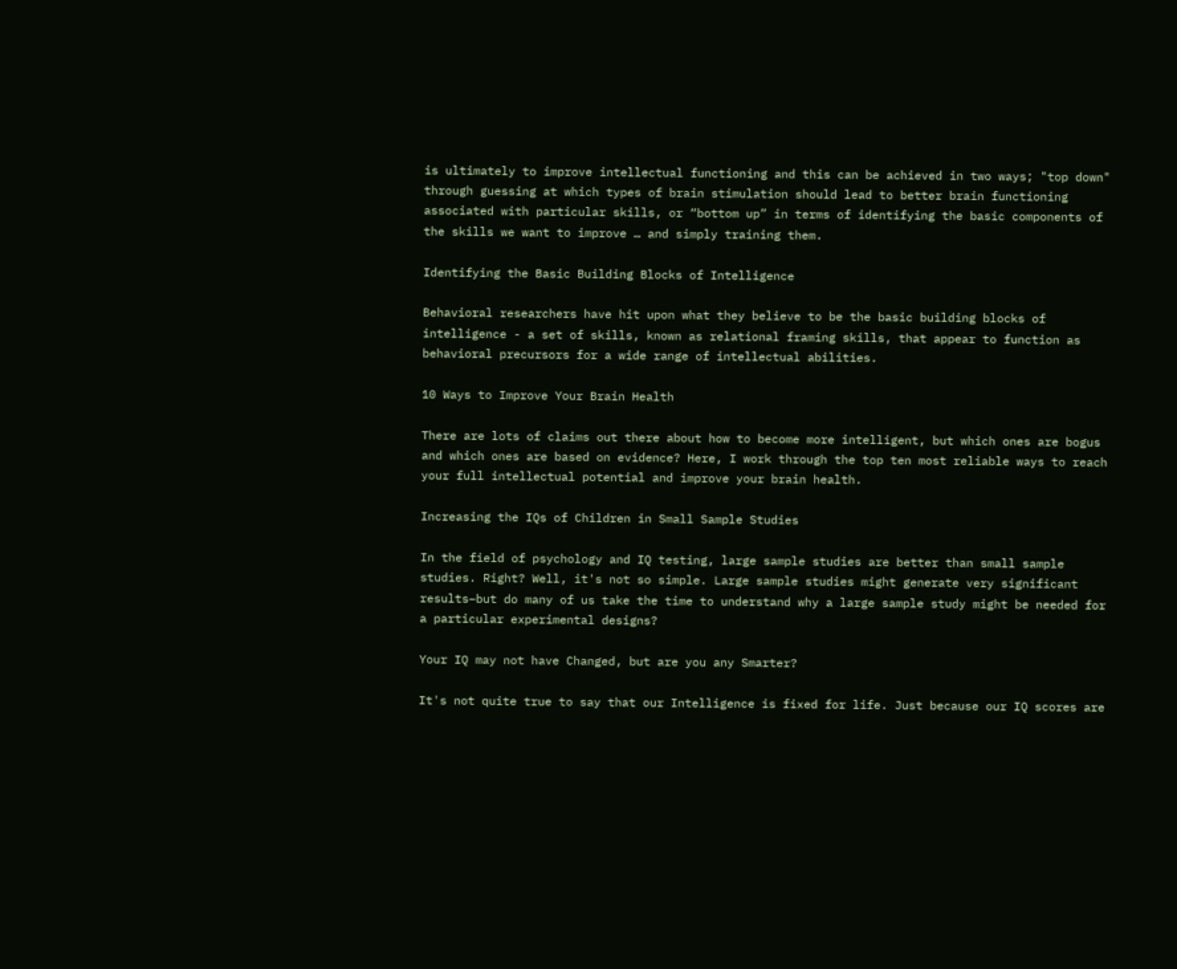is ultimately to improve intellectual functioning and this can be achieved in two ways; "top down" through guessing at which types of brain stimulation should lead to better brain functioning associated with particular skills, or “bottom up” in terms of identifying the basic components of the skills we want to improve … and simply training them.

Identifying the Basic Building Blocks of Intelligence

Behavioral researchers have hit upon what they believe to be the basic building blocks of intelligence - a set of skills, known as relational framing skills, that appear to function as behavioral precursors for a wide range of intellectual abilities.

10 Ways to Improve Your Brain Health

There are lots of claims out there about how to become more intelligent, but which ones are bogus and which ones are based on evidence? Here, I work through the top ten most reliable ways to reach your full intellectual potential and improve your brain health.

Increasing the IQs of Children in Small Sample Studies

In the field of psychology and IQ testing, large sample studies are better than small sample studies. Right? Well, it's not so simple. Large sample studies might generate very significant results–but do many of us take the time to understand why a large sample study might be needed for a particular experimental designs?

Your IQ may not have Changed, but are you any Smarter?

It's not quite true to say that our Intelligence is fixed for life. Just because our IQ scores are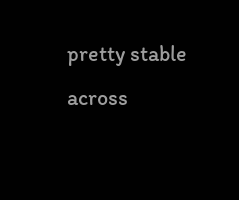pretty stable across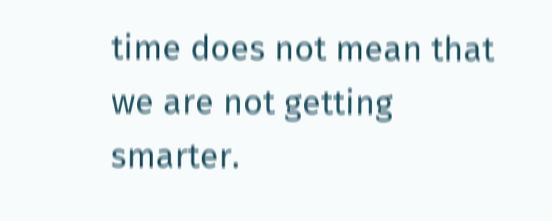time does not mean that we are not getting smarter.